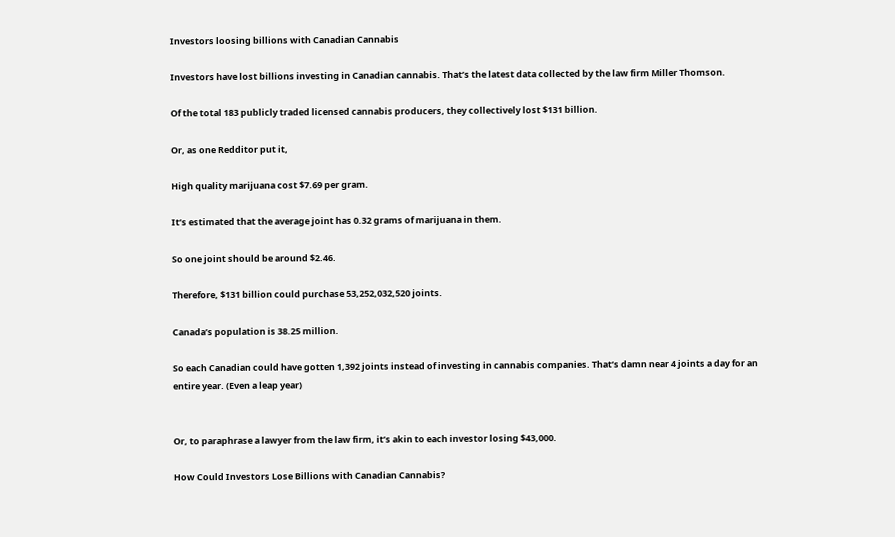Investors loosing billions with Canadian Cannabis

Investors have lost billions investing in Canadian cannabis. That’s the latest data collected by the law firm Miller Thomson.

Of the total 183 publicly traded licensed cannabis producers, they collectively lost $131 billion.

Or, as one Redditor put it,

High quality marijuana cost $7.69 per gram.

It’s estimated that the average joint has 0.32 grams of marijuana in them.

So one joint should be around $2.46.

Therefore, $131 billion could purchase 53,252,032,520 joints.

Canada’s population is 38.25 million.

So each Canadian could have gotten 1,392 joints instead of investing in cannabis companies. That’s damn near 4 joints a day for an entire year. (Even a leap year)


Or, to paraphrase a lawyer from the law firm, it’s akin to each investor losing $43,000.

How Could Investors Lose Billions with Canadian Cannabis?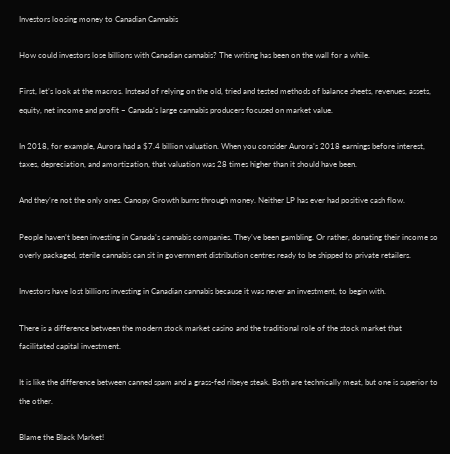Investors loosing money to Canadian Cannabis

How could investors lose billions with Canadian cannabis? The writing has been on the wall for a while.

First, let’s look at the macros. Instead of relying on the old, tried and tested methods of balance sheets, revenues, assets, equity, net income and profit – Canada’s large cannabis producers focused on market value.

In 2018, for example, Aurora had a $7.4 billion valuation. When you consider Aurora’s 2018 earnings before interest, taxes, depreciation, and amortization, that valuation was 28 times higher than it should have been.

And they’re not the only ones. Canopy Growth burns through money. Neither LP has ever had positive cash flow.

People haven’t been investing in Canada’s cannabis companies. They’ve been gambling. Or rather, donating their income so overly packaged, sterile cannabis can sit in government distribution centres ready to be shipped to private retailers.

Investors have lost billions investing in Canadian cannabis because it was never an investment, to begin with.

There is a difference between the modern stock market casino and the traditional role of the stock market that facilitated capital investment.

It is like the difference between canned spam and a grass-fed ribeye steak. Both are technically meat, but one is superior to the other.

Blame the Black Market!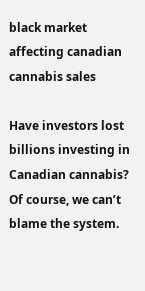black market affecting canadian cannabis sales

Have investors lost billions investing in Canadian cannabis? Of course, we can’t blame the system.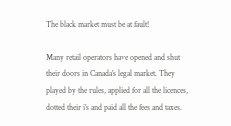The black market must be at fault!

Many retail operators have opened and shut their doors in Canada’s legal market. They played by the rules, applied for all the licences, dotted their i’s and paid all the fees and taxes.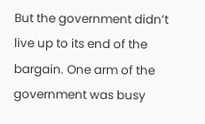But the government didn’t live up to its end of the bargain. One arm of the government was busy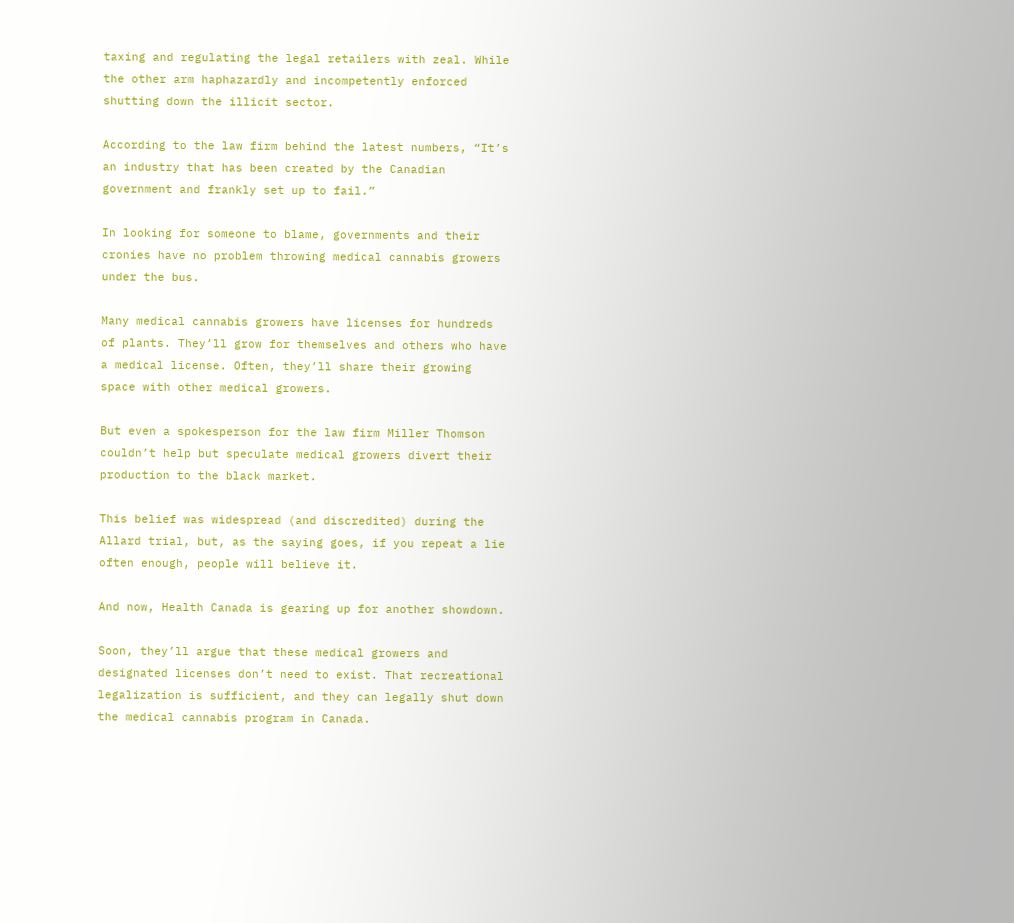taxing and regulating the legal retailers with zeal. While the other arm haphazardly and incompetently enforced shutting down the illicit sector.

According to the law firm behind the latest numbers, “It’s an industry that has been created by the Canadian government and frankly set up to fail.”

In looking for someone to blame, governments and their cronies have no problem throwing medical cannabis growers under the bus.

Many medical cannabis growers have licenses for hundreds of plants. They’ll grow for themselves and others who have a medical license. Often, they’ll share their growing space with other medical growers.

But even a spokesperson for the law firm Miller Thomson couldn’t help but speculate medical growers divert their production to the black market.

This belief was widespread (and discredited) during the Allard trial, but, as the saying goes, if you repeat a lie often enough, people will believe it.

And now, Health Canada is gearing up for another showdown.

Soon, they’ll argue that these medical growers and designated licenses don’t need to exist. That recreational legalization is sufficient, and they can legally shut down the medical cannabis program in Canada.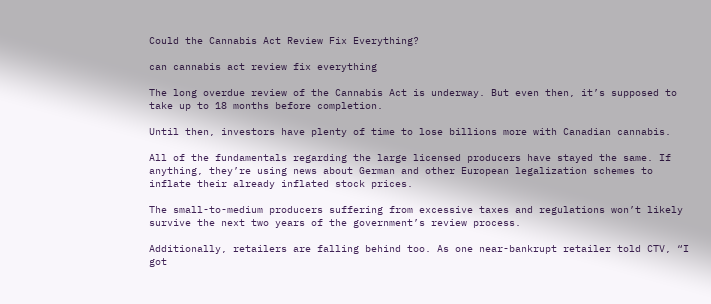Could the Cannabis Act Review Fix Everything?

can cannabis act review fix everything

The long overdue review of the Cannabis Act is underway. But even then, it’s supposed to take up to 18 months before completion.

Until then, investors have plenty of time to lose billions more with Canadian cannabis.

All of the fundamentals regarding the large licensed producers have stayed the same. If anything, they’re using news about German and other European legalization schemes to inflate their already inflated stock prices.

The small-to-medium producers suffering from excessive taxes and regulations won’t likely survive the next two years of the government’s review process.

Additionally, retailers are falling behind too. As one near-bankrupt retailer told CTV, “I got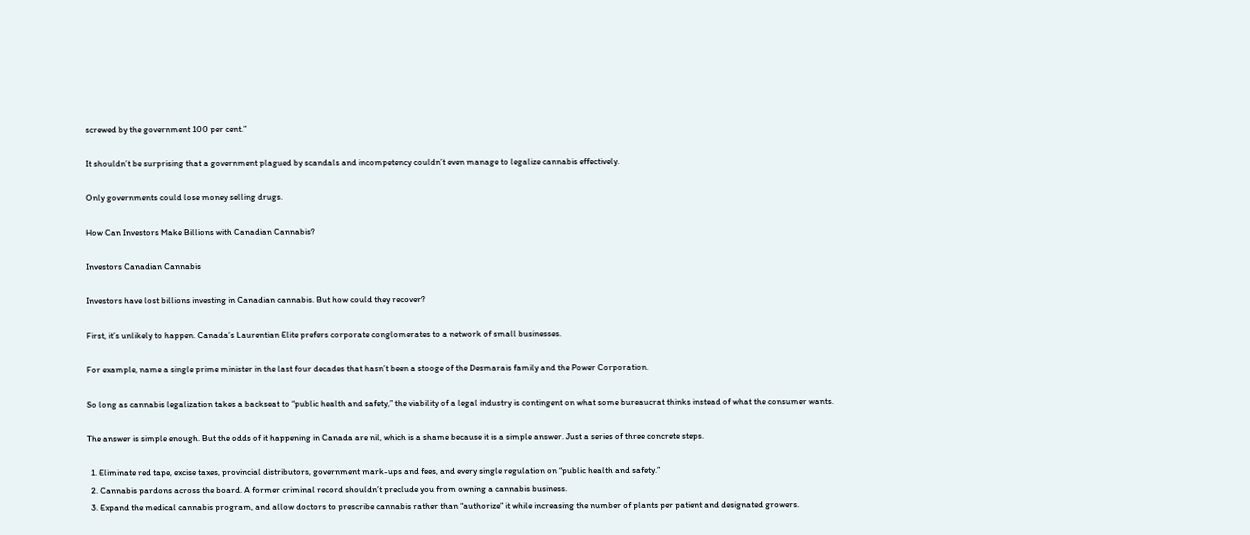screwed by the government 100 per cent.”

It shouldn’t be surprising that a government plagued by scandals and incompetency couldn’t even manage to legalize cannabis effectively.

Only governments could lose money selling drugs.

How Can Investors Make Billions with Canadian Cannabis?

Investors Canadian Cannabis

Investors have lost billions investing in Canadian cannabis. But how could they recover?

First, it’s unlikely to happen. Canada’s Laurentian Elite prefers corporate conglomerates to a network of small businesses.

For example, name a single prime minister in the last four decades that hasn’t been a stooge of the Desmarais family and the Power Corporation.

So long as cannabis legalization takes a backseat to “public health and safety,” the viability of a legal industry is contingent on what some bureaucrat thinks instead of what the consumer wants.

The answer is simple enough. But the odds of it happening in Canada are nil, which is a shame because it is a simple answer. Just a series of three concrete steps.

  1. Eliminate red tape, excise taxes, provincial distributors, government mark-ups and fees, and every single regulation on “public health and safety.”
  2. Cannabis pardons across the board. A former criminal record shouldn’t preclude you from owning a cannabis business.
  3. Expand the medical cannabis program, and allow doctors to prescribe cannabis rather than “authorize” it while increasing the number of plants per patient and designated growers.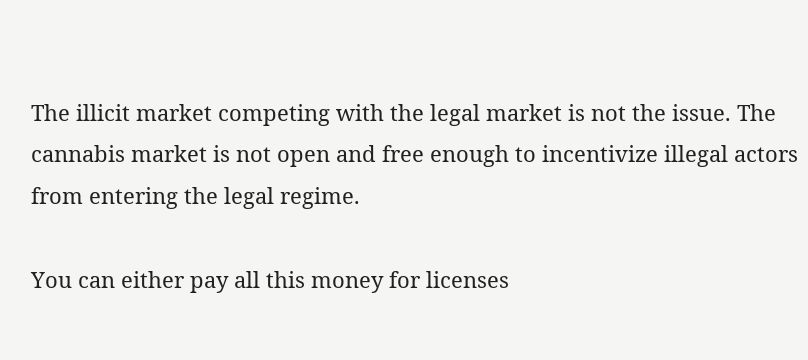The illicit market competing with the legal market is not the issue. The cannabis market is not open and free enough to incentivize illegal actors from entering the legal regime.

You can either pay all this money for licenses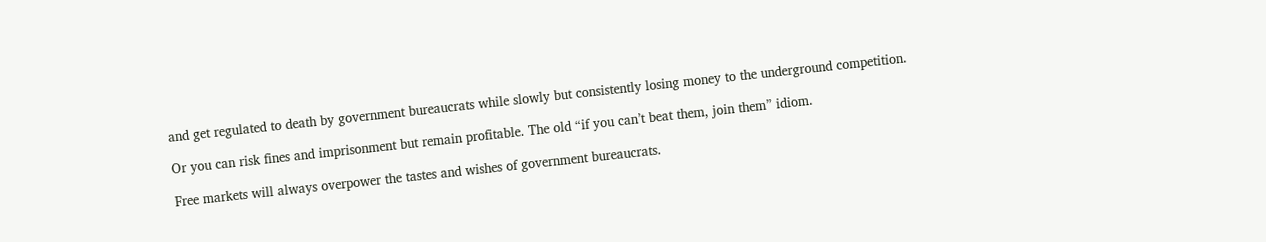and get regulated to death by government bureaucrats while slowly but consistently losing money to the underground competition.

Or you can risk fines and imprisonment but remain profitable. The old “if you can’t beat them, join them” idiom.

Free markets will always overpower the tastes and wishes of government bureaucrats.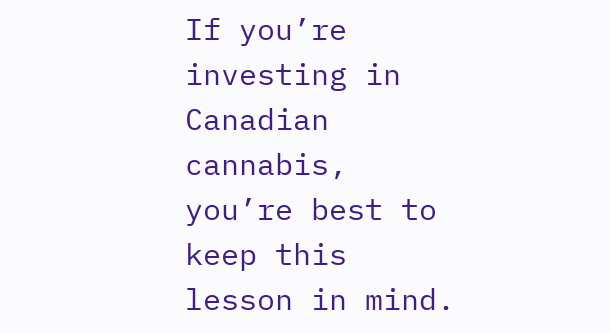If you’re investing in Canadian cannabis, you’re best to keep this lesson in mind.